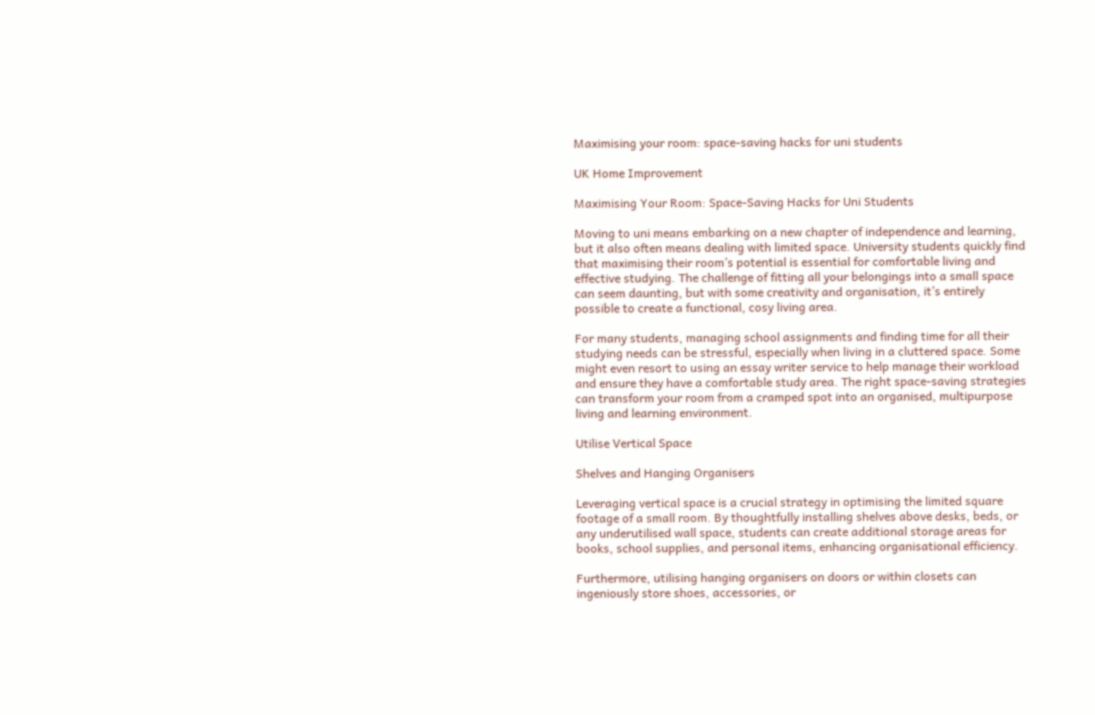Maximising your room: space-saving hacks for uni students

UK Home Improvement

Maximising Your Room: Space-Saving Hacks for Uni Students

Moving to uni means embarking on a new chapter of independence and learning, but it also often means dealing with limited space. University students quickly find that maximising their room’s potential is essential for comfortable living and effective studying. The challenge of fitting all your belongings into a small space can seem daunting, but with some creativity and organisation, it’s entirely possible to create a functional, cosy living area.

For many students, managing school assignments and finding time for all their studying needs can be stressful, especially when living in a cluttered space. Some might even resort to using an essay writer service to help manage their workload and ensure they have a comfortable study area. The right space-saving strategies can transform your room from a cramped spot into an organised, multipurpose living and learning environment.

Utilise Vertical Space

Shelves and Hanging Organisers

Leveraging vertical space is a crucial strategy in optimising the limited square footage of a small room. By thoughtfully installing shelves above desks, beds, or any underutilised wall space, students can create additional storage areas for books, school supplies, and personal items, enhancing organisational efficiency.

Furthermore, utilising hanging organisers on doors or within closets can ingeniously store shoes, accessories, or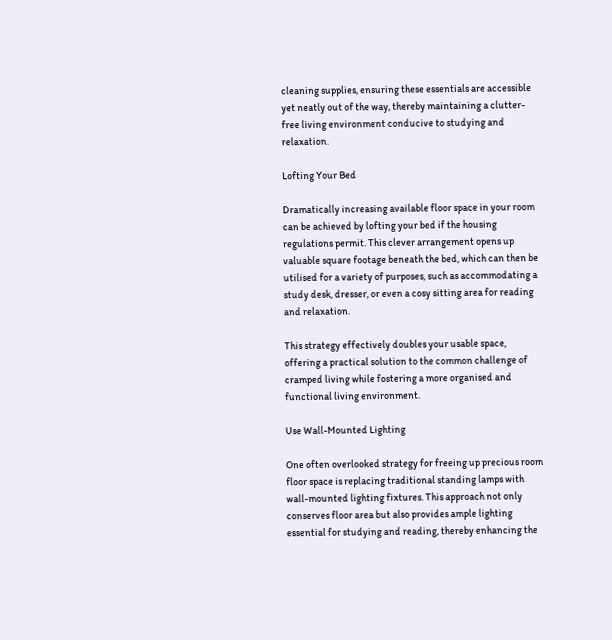cleaning supplies, ensuring these essentials are accessible yet neatly out of the way, thereby maintaining a clutter-free living environment conducive to studying and relaxation.

Lofting Your Bed

Dramatically increasing available floor space in your room can be achieved by lofting your bed if the housing regulations permit. This clever arrangement opens up valuable square footage beneath the bed, which can then be utilised for a variety of purposes, such as accommodating a study desk, dresser, or even a cosy sitting area for reading and relaxation.

This strategy effectively doubles your usable space, offering a practical solution to the common challenge of cramped living while fostering a more organised and functional living environment.

Use Wall-Mounted Lighting

One often overlooked strategy for freeing up precious room floor space is replacing traditional standing lamps with wall-mounted lighting fixtures. This approach not only conserves floor area but also provides ample lighting essential for studying and reading, thereby enhancing the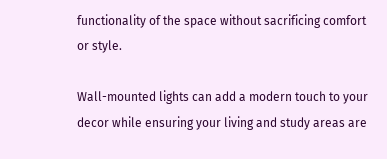functionality of the space without sacrificing comfort or style.

Wall-mounted lights can add a modern touch to your decor while ensuring your living and study areas are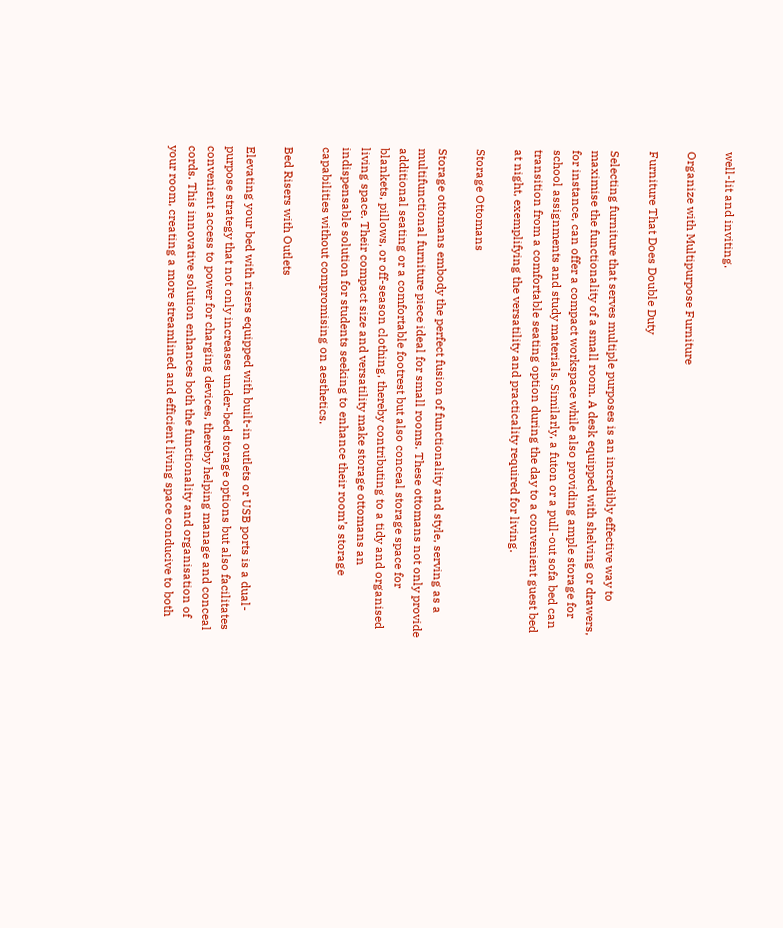well-lit and inviting.

Organize with Multipurpose Furniture

Furniture That Does Double Duty

Selecting furniture that serves multiple purposes is an incredibly effective way to maximise the functionality of a small room. A desk equipped with shelving or drawers, for instance, can offer a compact workspace while also providing ample storage for school assignments and study materials. Similarly, a futon or a pull-out sofa bed can transition from a comfortable seating option during the day to a convenient guest bed at night, exemplifying the versatility and practicality required for living.

Storage Ottomans

Storage ottomans embody the perfect fusion of functionality and style, serving as a multifunctional furniture piece ideal for small rooms. These ottomans not only provide additional seating or a comfortable footrest but also conceal storage space for blankets, pillows, or off-season clothing, thereby contributing to a tidy and organised living space. Their compact size and versatility make storage ottomans an indispensable solution for students seeking to enhance their room’s storage capabilities without compromising on aesthetics.

Bed Risers with Outlets

Elevating your bed with risers equipped with built-in outlets or USB ports is a dual-purpose strategy that not only increases under-bed storage options but also facilitates convenient access to power for charging devices, thereby helping manage and conceal cords. This innovative solution enhances both the functionality and organisation of your room, creating a more streamlined and efficient living space conducive to both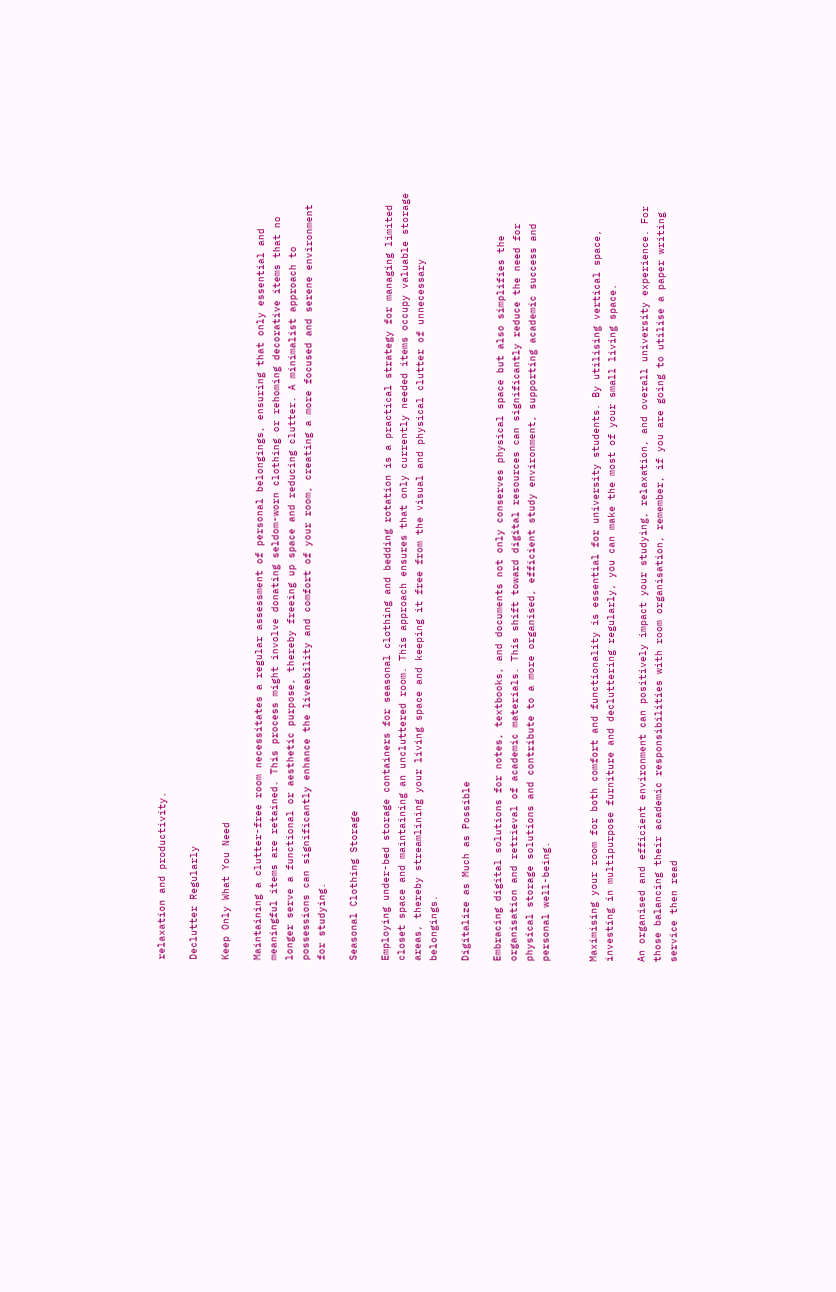relaxation and productivity.

Declutter Regularly

Keep Only What You Need

Maintaining a clutter-free room necessitates a regular assessment of personal belongings, ensuring that only essential and meaningful items are retained. This process might involve donating seldom-worn clothing or rehoming decorative items that no longer serve a functional or aesthetic purpose, thereby freeing up space and reducing clutter. A minimalist approach to possessions can significantly enhance the liveability and comfort of your room, creating a more focused and serene environment for studying.

Seasonal Clothing Storage

Employing under-bed storage containers for seasonal clothing and bedding rotation is a practical strategy for managing limited closet space and maintaining an uncluttered room. This approach ensures that only currently needed items occupy valuable storage areas, thereby streamlining your living space and keeping it free from the visual and physical clutter of unnecessary belongings.

Digitalize as Much as Possible

Embracing digital solutions for notes, textbooks, and documents not only conserves physical space but also simplifies the organisation and retrieval of academic materials. This shift toward digital resources can significantly reduce the need for physical storage solutions and contribute to a more organised, efficient study environment, supporting academic success and personal well-being.


Maximising your room for both comfort and functionality is essential for university students. By utilising vertical space, investing in multipurpose furniture and decluttering regularly, you can make the most of your small living space.

An organised and efficient environment can positively impact your studying, relaxation, and overall university experience. For those balancing their academic responsibilities with room organisation, remember, if you are going to utilise a paper writing service then read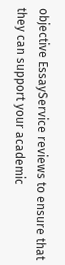objective EssayService reviews to ensure that they can support your academic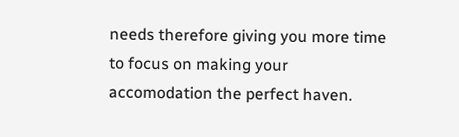needs therefore giving you more time to focus on making your accomodation the perfect haven.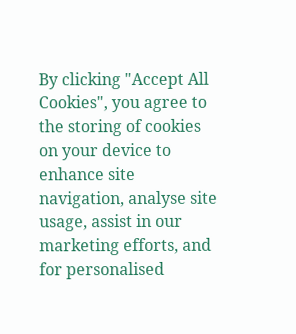By clicking "Accept All Cookies", you agree to the storing of cookies on your device to enhance site navigation, analyse site usage, assist in our marketing efforts, and for personalised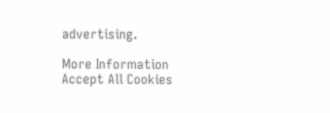advertising.

More Information Accept All Cookies